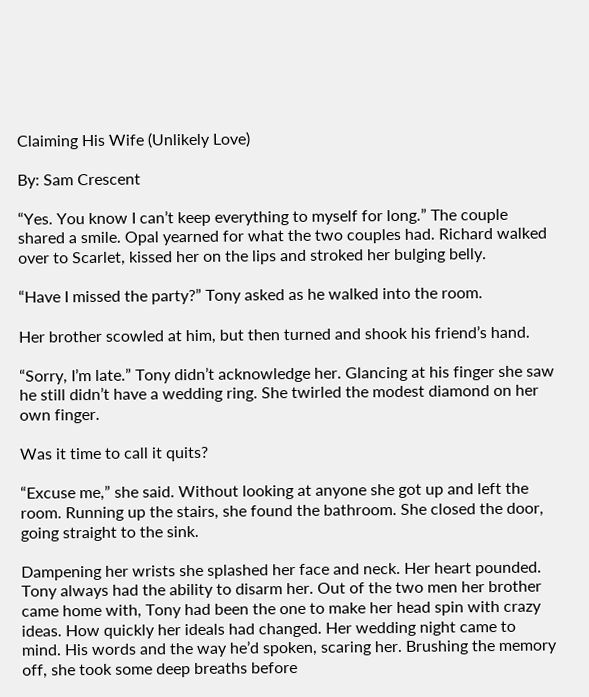Claiming His Wife (Unlikely Love)

By: Sam Crescent

“Yes. You know I can’t keep everything to myself for long.” The couple shared a smile. Opal yearned for what the two couples had. Richard walked over to Scarlet, kissed her on the lips and stroked her bulging belly.

“Have I missed the party?” Tony asked as he walked into the room.

Her brother scowled at him, but then turned and shook his friend’s hand.

“Sorry, I’m late.” Tony didn’t acknowledge her. Glancing at his finger she saw he still didn’t have a wedding ring. She twirled the modest diamond on her own finger.

Was it time to call it quits?

“Excuse me,” she said. Without looking at anyone she got up and left the room. Running up the stairs, she found the bathroom. She closed the door, going straight to the sink.

Dampening her wrists she splashed her face and neck. Her heart pounded. Tony always had the ability to disarm her. Out of the two men her brother came home with, Tony had been the one to make her head spin with crazy ideas. How quickly her ideals had changed. Her wedding night came to mind. His words and the way he’d spoken, scaring her. Brushing the memory off, she took some deep breaths before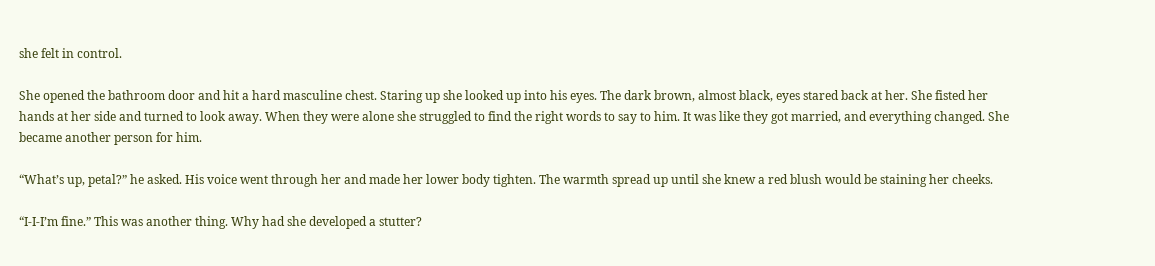she felt in control.

She opened the bathroom door and hit a hard masculine chest. Staring up she looked up into his eyes. The dark brown, almost black, eyes stared back at her. She fisted her hands at her side and turned to look away. When they were alone she struggled to find the right words to say to him. It was like they got married, and everything changed. She became another person for him.

“What’s up, petal?” he asked. His voice went through her and made her lower body tighten. The warmth spread up until she knew a red blush would be staining her cheeks.

“I-I-I’m fine.” This was another thing. Why had she developed a stutter?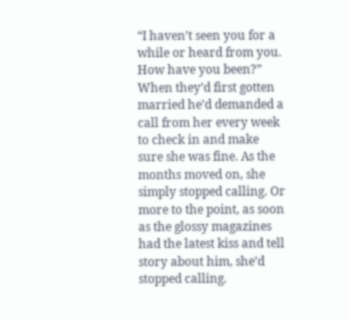“I haven’t seen you for a while or heard from you. How have you been?” When they’d first gotten married he’d demanded a call from her every week to check in and make sure she was fine. As the months moved on, she simply stopped calling. Or more to the point, as soon as the glossy magazines had the latest kiss and tell story about him, she’d stopped calling.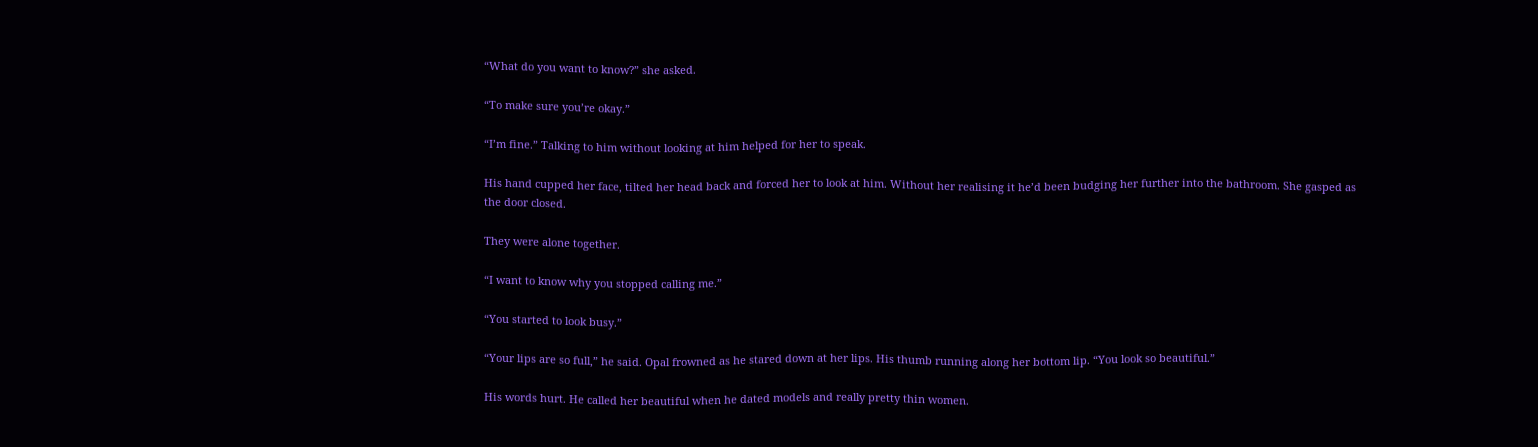“What do you want to know?” she asked.

“To make sure you’re okay.”

“I’m fine.” Talking to him without looking at him helped for her to speak.

His hand cupped her face, tilted her head back and forced her to look at him. Without her realising it he’d been budging her further into the bathroom. She gasped as the door closed.

They were alone together.

“I want to know why you stopped calling me.”

“You started to look busy.”

“Your lips are so full,” he said. Opal frowned as he stared down at her lips. His thumb running along her bottom lip. “You look so beautiful.”

His words hurt. He called her beautiful when he dated models and really pretty thin women.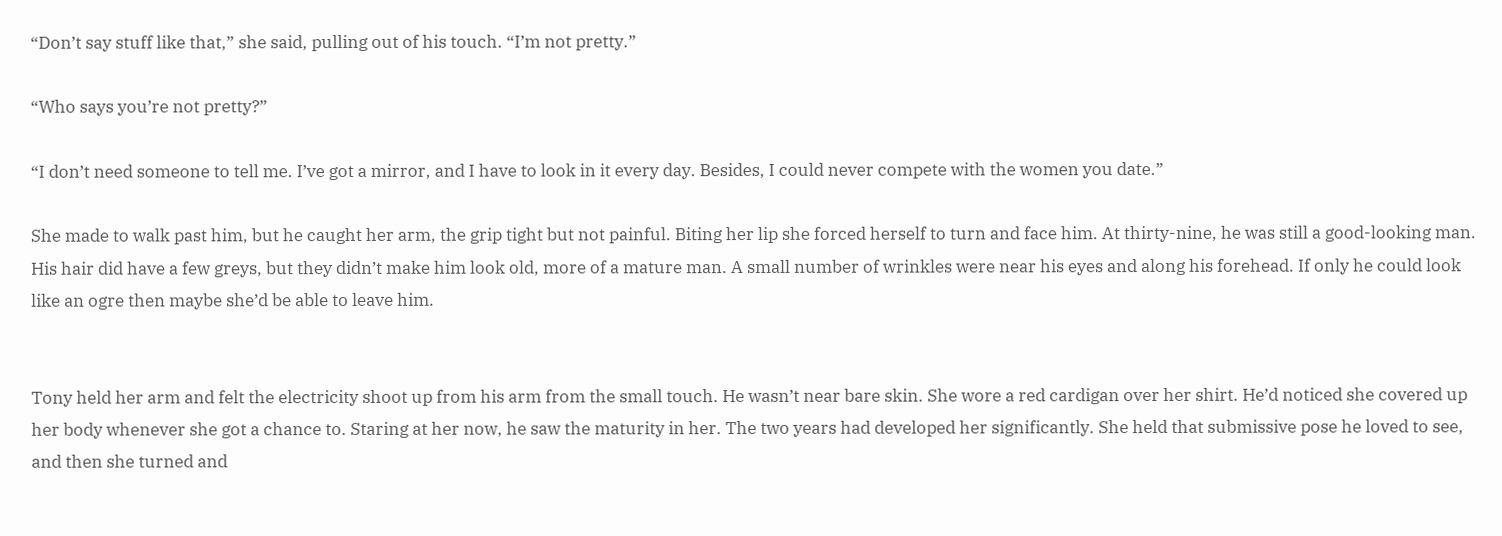“Don’t say stuff like that,” she said, pulling out of his touch. “I’m not pretty.”

“Who says you’re not pretty?”

“I don’t need someone to tell me. I’ve got a mirror, and I have to look in it every day. Besides, I could never compete with the women you date.”

She made to walk past him, but he caught her arm, the grip tight but not painful. Biting her lip she forced herself to turn and face him. At thirty-nine, he was still a good-looking man. His hair did have a few greys, but they didn’t make him look old, more of a mature man. A small number of wrinkles were near his eyes and along his forehead. If only he could look like an ogre then maybe she’d be able to leave him.


Tony held her arm and felt the electricity shoot up from his arm from the small touch. He wasn’t near bare skin. She wore a red cardigan over her shirt. He’d noticed she covered up her body whenever she got a chance to. Staring at her now, he saw the maturity in her. The two years had developed her significantly. She held that submissive pose he loved to see, and then she turned and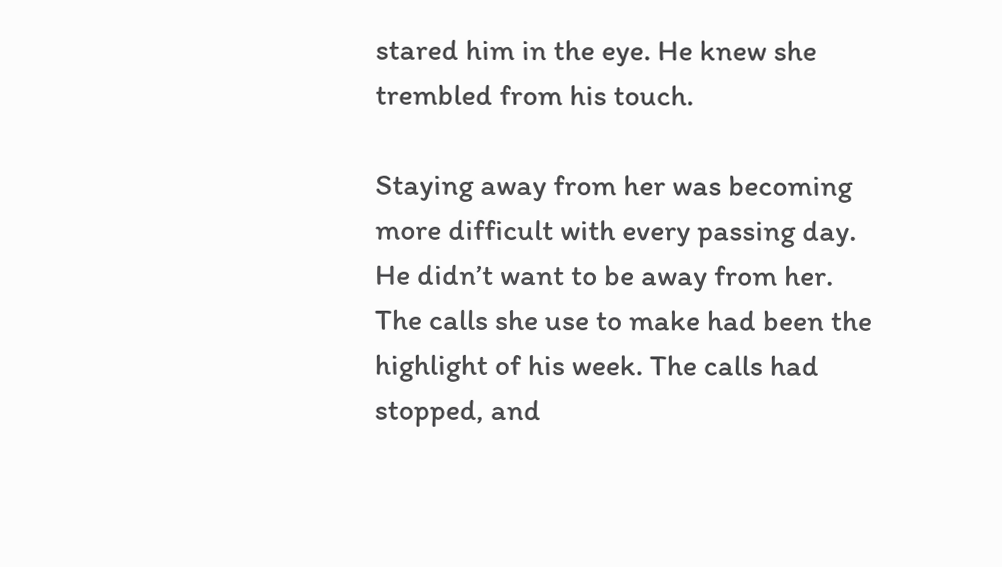stared him in the eye. He knew she trembled from his touch.

Staying away from her was becoming more difficult with every passing day. He didn’t want to be away from her. The calls she use to make had been the highlight of his week. The calls had stopped, and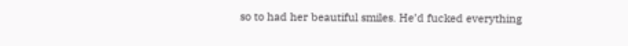so to had her beautiful smiles. He’d fucked everything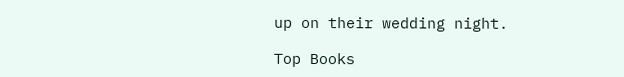up on their wedding night.

Top Books